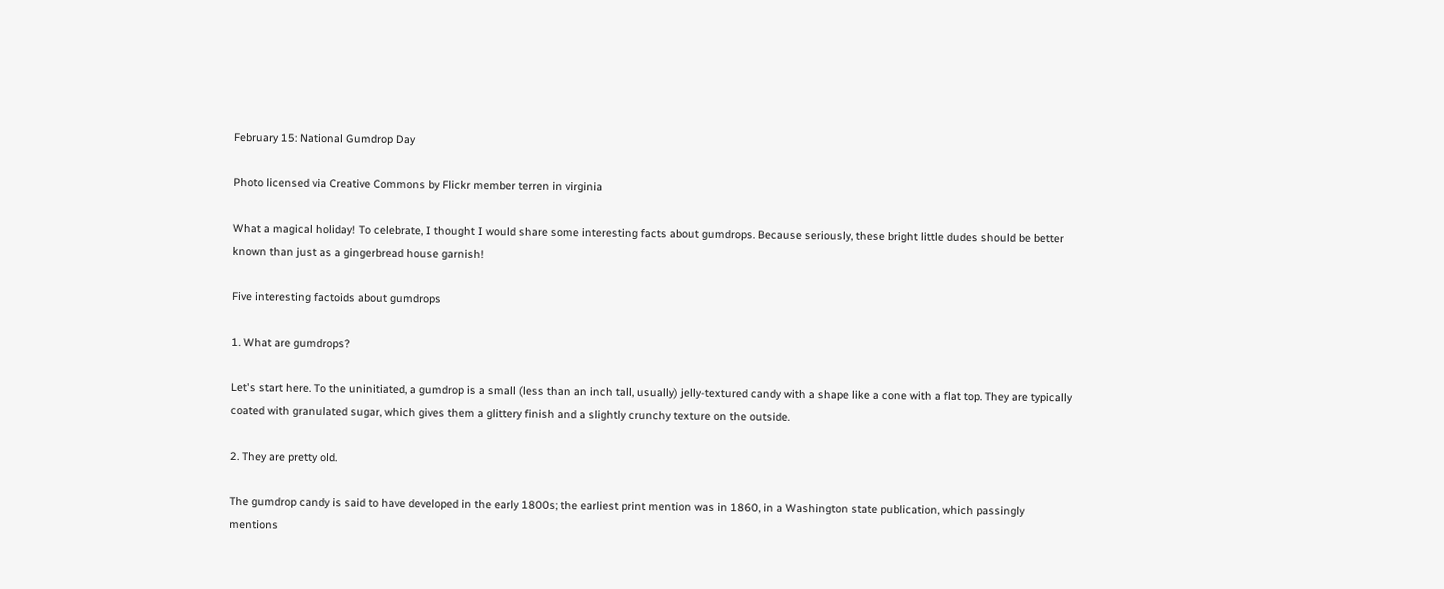February 15: National Gumdrop Day

Photo licensed via Creative Commons by Flickr member terren in virginia

What a magical holiday! To celebrate, I thought I would share some interesting facts about gumdrops. Because seriously, these bright little dudes should be better known than just as a gingerbread house garnish!

Five interesting factoids about gumdrops

1. What are gumdrops?

Let's start here. To the uninitiated, a gumdrop is a small (less than an inch tall, usually) jelly-textured candy with a shape like a cone with a flat top. They are typically coated with granulated sugar, which gives them a glittery finish and a slightly crunchy texture on the outside.

2. They are pretty old.

The gumdrop candy is said to have developed in the early 1800s; the earliest print mention was in 1860, in a Washington state publication, which passingly mentions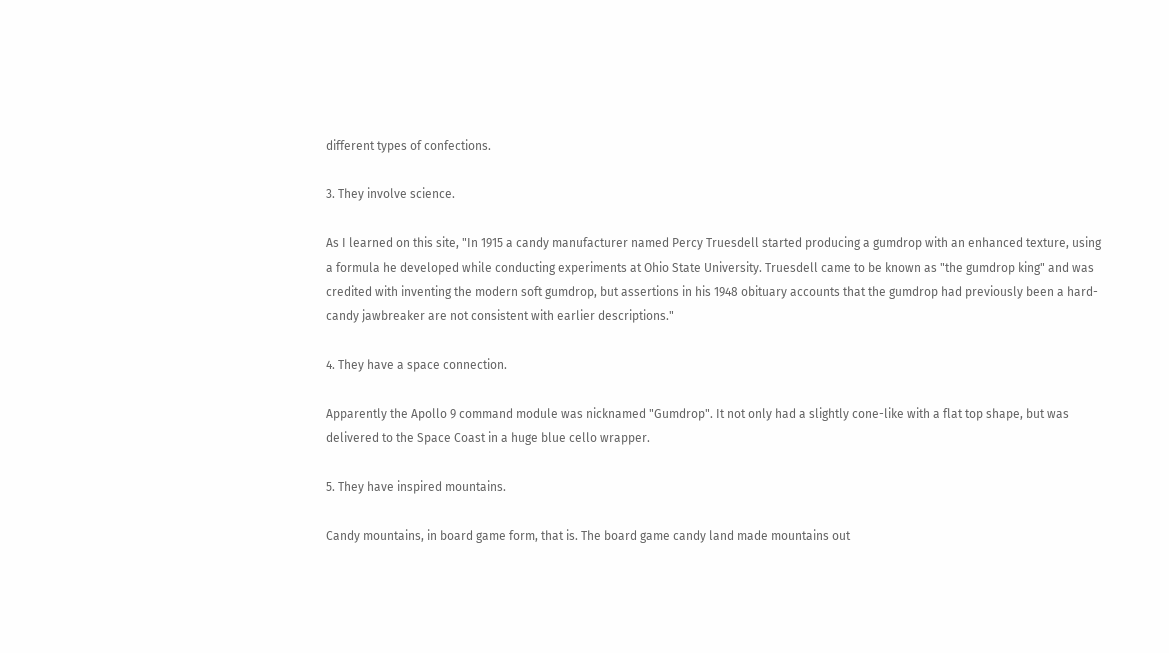different types of confections.

3. They involve science.

As I learned on this site, "In 1915 a candy manufacturer named Percy Truesdell started producing a gumdrop with an enhanced texture, using a formula he developed while conducting experiments at Ohio State University. Truesdell came to be known as "the gumdrop king" and was credited with inventing the modern soft gumdrop, but assertions in his 1948 obituary accounts that the gumdrop had previously been a hard-candy jawbreaker are not consistent with earlier descriptions."

4. They have a space connection.

Apparently the Apollo 9 command module was nicknamed "Gumdrop". It not only had a slightly cone-like with a flat top shape, but was delivered to the Space Coast in a huge blue cello wrapper.

5. They have inspired mountains.

Candy mountains, in board game form, that is. The board game candy land made mountains out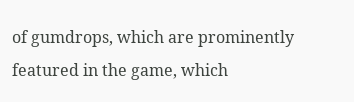of gumdrops, which are prominently featured in the game, which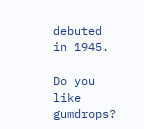debuted in 1945.

Do you like gumdrops?